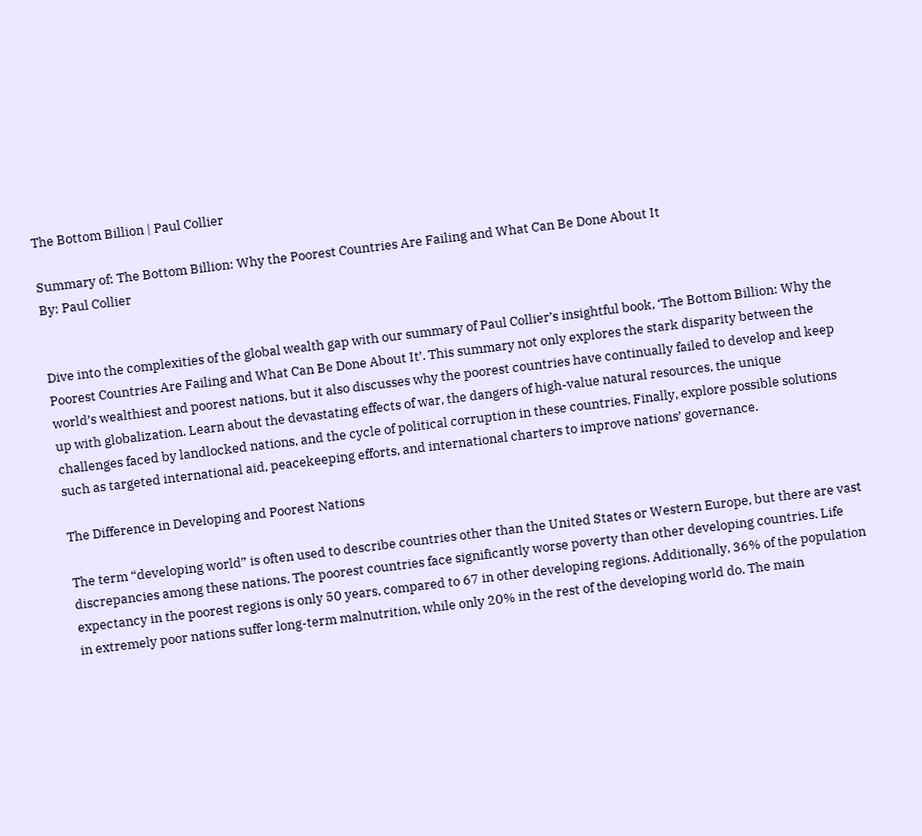The Bottom Billion | Paul Collier

Summary of: The Bottom Billion: Why the Poorest Countries Are Failing and What Can Be Done About It
By: Paul Collier


Dive into the complexities of the global wealth gap with our summary of Paul Collier’s insightful book, ‘The Bottom Billion: Why the Poorest Countries Are Failing and What Can Be Done About It’. This summary not only explores the stark disparity between the world’s wealthiest and poorest nations, but it also discusses why the poorest countries have continually failed to develop and keep up with globalization. Learn about the devastating effects of war, the dangers of high-value natural resources, the unique challenges faced by landlocked nations, and the cycle of political corruption in these countries. Finally, explore possible solutions such as targeted international aid, peacekeeping efforts, and international charters to improve nations’ governance.

The Difference in Developing and Poorest Nations

The term “developing world” is often used to describe countries other than the United States or Western Europe, but there are vast discrepancies among these nations. The poorest countries face significantly worse poverty than other developing countries. Life expectancy in the poorest regions is only 50 years, compared to 67 in other developing regions. Additionally, 36% of the population in extremely poor nations suffer long-term malnutrition, while only 20% in the rest of the developing world do. The main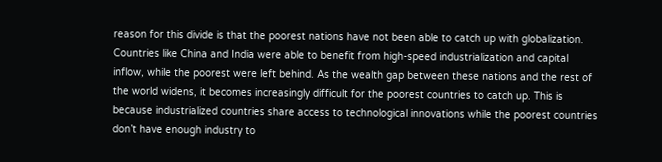reason for this divide is that the poorest nations have not been able to catch up with globalization. Countries like China and India were able to benefit from high-speed industrialization and capital inflow, while the poorest were left behind. As the wealth gap between these nations and the rest of the world widens, it becomes increasingly difficult for the poorest countries to catch up. This is because industrialized countries share access to technological innovations while the poorest countries don’t have enough industry to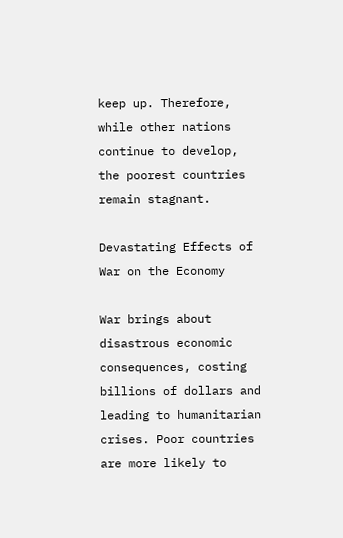keep up. Therefore, while other nations continue to develop, the poorest countries remain stagnant.

Devastating Effects of War on the Economy

War brings about disastrous economic consequences, costing billions of dollars and leading to humanitarian crises. Poor countries are more likely to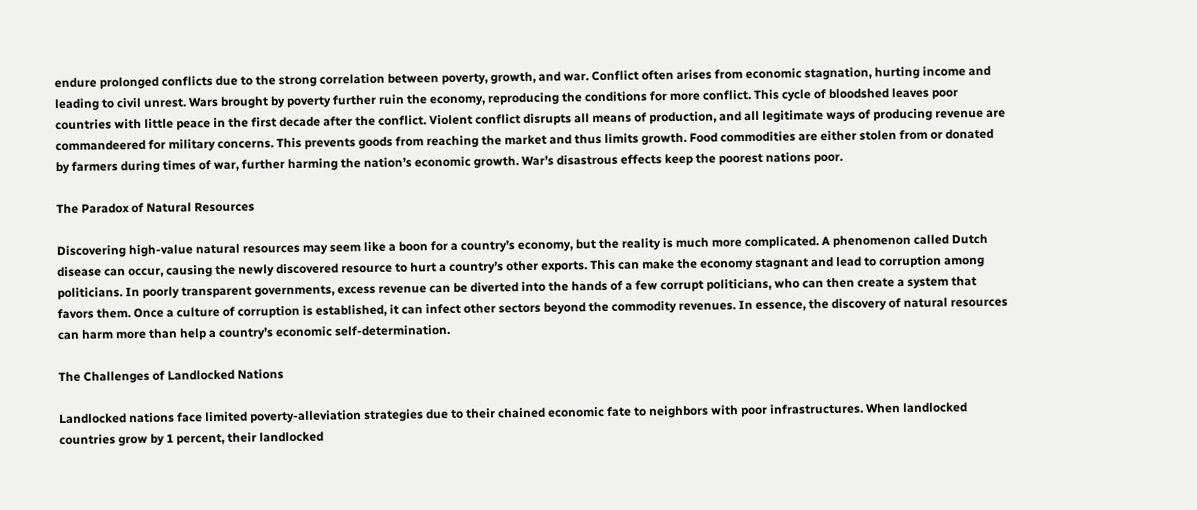endure prolonged conflicts due to the strong correlation between poverty, growth, and war. Conflict often arises from economic stagnation, hurting income and leading to civil unrest. Wars brought by poverty further ruin the economy, reproducing the conditions for more conflict. This cycle of bloodshed leaves poor countries with little peace in the first decade after the conflict. Violent conflict disrupts all means of production, and all legitimate ways of producing revenue are commandeered for military concerns. This prevents goods from reaching the market and thus limits growth. Food commodities are either stolen from or donated by farmers during times of war, further harming the nation’s economic growth. War’s disastrous effects keep the poorest nations poor.

The Paradox of Natural Resources

Discovering high-value natural resources may seem like a boon for a country’s economy, but the reality is much more complicated. A phenomenon called Dutch disease can occur, causing the newly discovered resource to hurt a country’s other exports. This can make the economy stagnant and lead to corruption among politicians. In poorly transparent governments, excess revenue can be diverted into the hands of a few corrupt politicians, who can then create a system that favors them. Once a culture of corruption is established, it can infect other sectors beyond the commodity revenues. In essence, the discovery of natural resources can harm more than help a country’s economic self-determination.

The Challenges of Landlocked Nations

Landlocked nations face limited poverty-alleviation strategies due to their chained economic fate to neighbors with poor infrastructures. When landlocked countries grow by 1 percent, their landlocked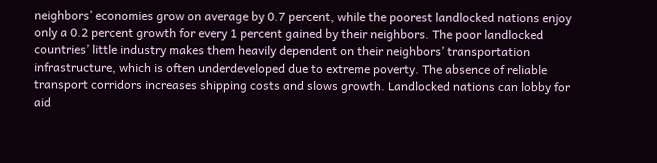neighbors’ economies grow on average by 0.7 percent, while the poorest landlocked nations enjoy only a 0.2 percent growth for every 1 percent gained by their neighbors. The poor landlocked countries’ little industry makes them heavily dependent on their neighbors’ transportation infrastructure, which is often underdeveloped due to extreme poverty. The absence of reliable transport corridors increases shipping costs and slows growth. Landlocked nations can lobby for aid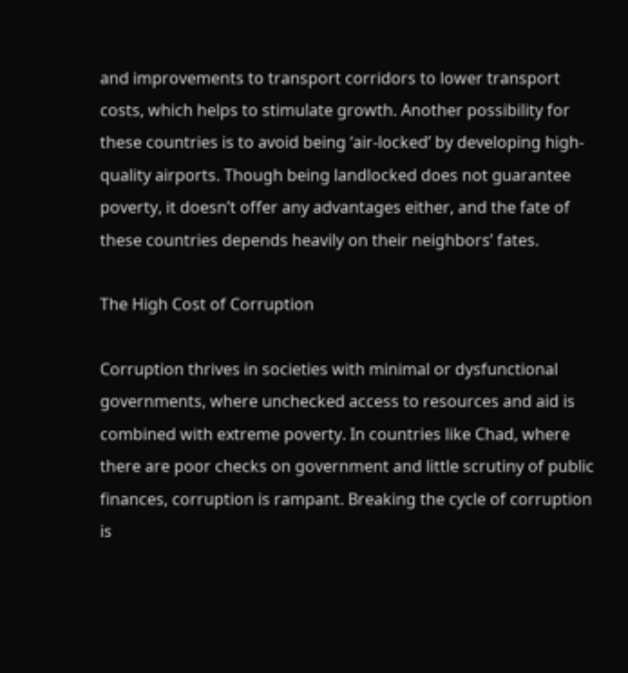and improvements to transport corridors to lower transport costs, which helps to stimulate growth. Another possibility for these countries is to avoid being ‘air-locked’ by developing high-quality airports. Though being landlocked does not guarantee poverty, it doesn’t offer any advantages either, and the fate of these countries depends heavily on their neighbors’ fates.

The High Cost of Corruption

Corruption thrives in societies with minimal or dysfunctional governments, where unchecked access to resources and aid is combined with extreme poverty. In countries like Chad, where there are poor checks on government and little scrutiny of public finances, corruption is rampant. Breaking the cycle of corruption is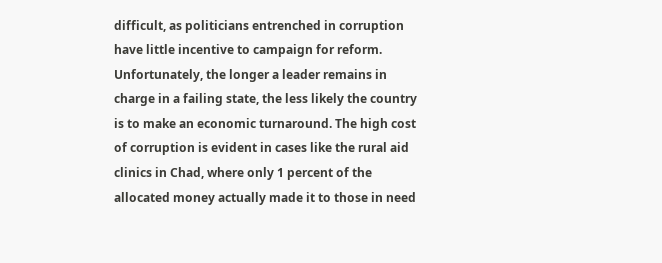difficult, as politicians entrenched in corruption have little incentive to campaign for reform. Unfortunately, the longer a leader remains in charge in a failing state, the less likely the country is to make an economic turnaround. The high cost of corruption is evident in cases like the rural aid clinics in Chad, where only 1 percent of the allocated money actually made it to those in need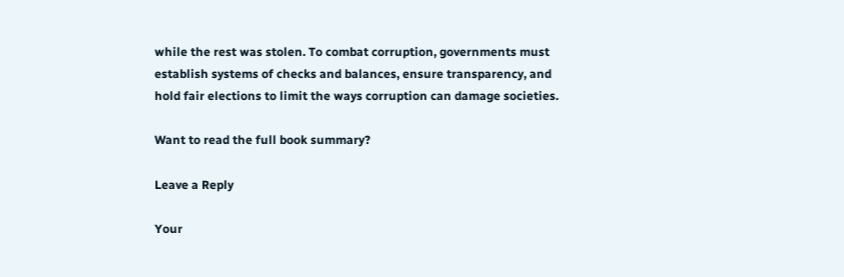while the rest was stolen. To combat corruption, governments must establish systems of checks and balances, ensure transparency, and hold fair elections to limit the ways corruption can damage societies.

Want to read the full book summary?

Leave a Reply

Your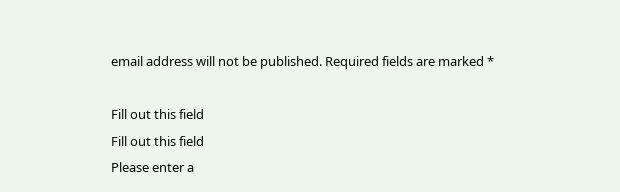email address will not be published. Required fields are marked *

Fill out this field
Fill out this field
Please enter a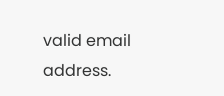valid email address.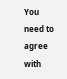You need to agree with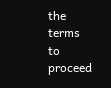the terms to proceed